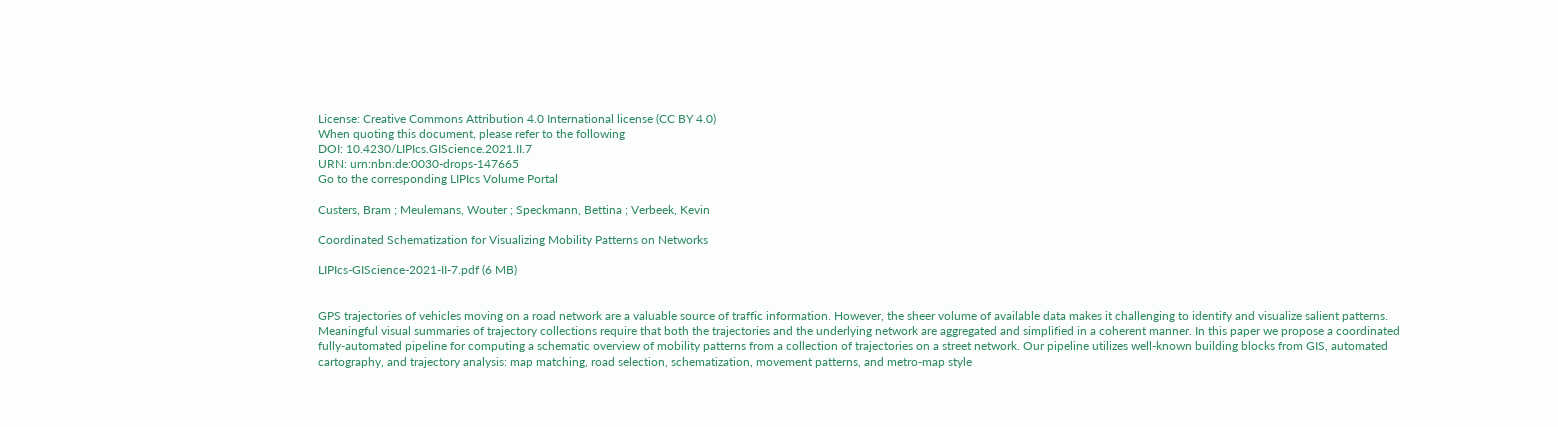License: Creative Commons Attribution 4.0 International license (CC BY 4.0)
When quoting this document, please refer to the following
DOI: 10.4230/LIPIcs.GIScience.2021.II.7
URN: urn:nbn:de:0030-drops-147665
Go to the corresponding LIPIcs Volume Portal

Custers, Bram ; Meulemans, Wouter ; Speckmann, Bettina ; Verbeek, Kevin

Coordinated Schematization for Visualizing Mobility Patterns on Networks

LIPIcs-GIScience-2021-II-7.pdf (6 MB)


GPS trajectories of vehicles moving on a road network are a valuable source of traffic information. However, the sheer volume of available data makes it challenging to identify and visualize salient patterns. Meaningful visual summaries of trajectory collections require that both the trajectories and the underlying network are aggregated and simplified in a coherent manner. In this paper we propose a coordinated fully-automated pipeline for computing a schematic overview of mobility patterns from a collection of trajectories on a street network. Our pipeline utilizes well-known building blocks from GIS, automated cartography, and trajectory analysis: map matching, road selection, schematization, movement patterns, and metro-map style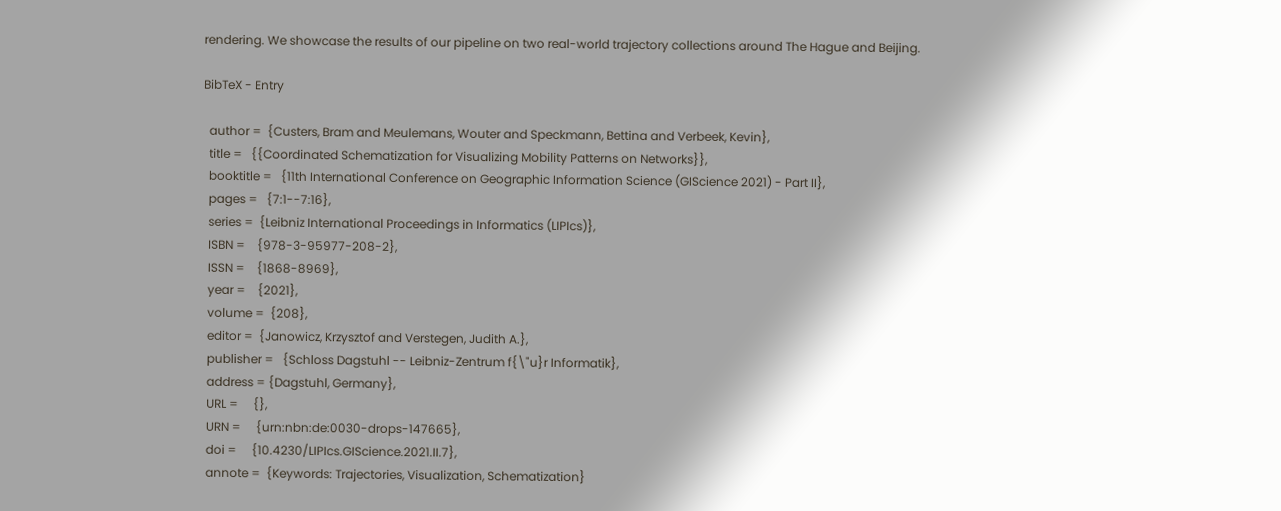rendering. We showcase the results of our pipeline on two real-world trajectory collections around The Hague and Beijing.

BibTeX - Entry

  author =  {Custers, Bram and Meulemans, Wouter and Speckmann, Bettina and Verbeek, Kevin},
  title =   {{Coordinated Schematization for Visualizing Mobility Patterns on Networks}},
  booktitle =   {11th International Conference on Geographic Information Science (GIScience 2021) - Part II},
  pages =   {7:1--7:16},
  series =  {Leibniz International Proceedings in Informatics (LIPIcs)},
  ISBN =    {978-3-95977-208-2},
  ISSN =    {1868-8969},
  year =    {2021},
  volume =  {208},
  editor =  {Janowicz, Krzysztof and Verstegen, Judith A.},
  publisher =   {Schloss Dagstuhl -- Leibniz-Zentrum f{\"u}r Informatik},
  address = {Dagstuhl, Germany},
  URL =     {},
  URN =     {urn:nbn:de:0030-drops-147665},
  doi =     {10.4230/LIPIcs.GIScience.2021.II.7},
  annote =  {Keywords: Trajectories, Visualization, Schematization}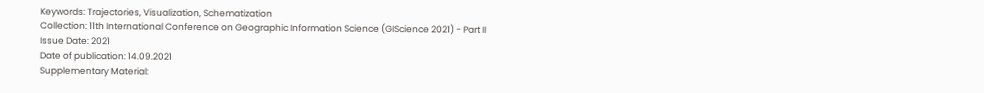Keywords: Trajectories, Visualization, Schematization
Collection: 11th International Conference on Geographic Information Science (GIScience 2021) - Part II
Issue Date: 2021
Date of publication: 14.09.2021
Supplementary Material: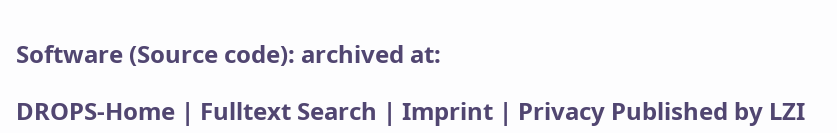Software (Source code): archived at:

DROPS-Home | Fulltext Search | Imprint | Privacy Published by LZI